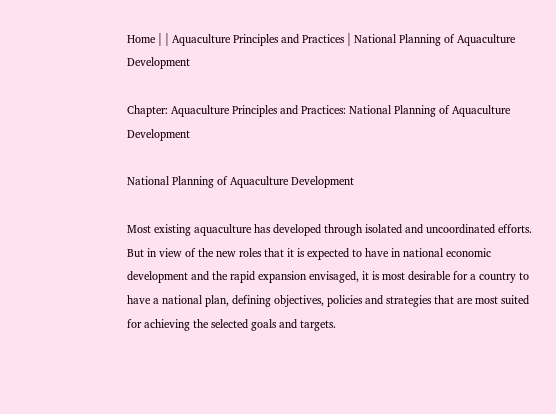Home | | Aquaculture Principles and Practices | National Planning of Aquaculture Development

Chapter: Aquaculture Principles and Practices: National Planning of Aquaculture Development

National Planning of Aquaculture Development

Most existing aquaculture has developed through isolated and uncoordinated efforts. But in view of the new roles that it is expected to have in national economic development and the rapid expansion envisaged, it is most desirable for a country to have a national plan, defining objectives, policies and strategies that are most suited for achieving the selected goals and targets.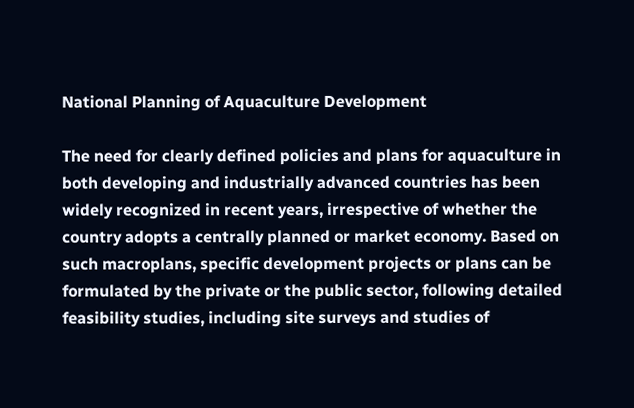National Planning of Aquaculture Development

The need for clearly defined policies and plans for aquaculture in both developing and industrially advanced countries has been widely recognized in recent years, irrespective of whether the country adopts a centrally planned or market economy. Based on such macroplans, specific development projects or plans can be formulated by the private or the public sector, following detailed feasibility studies, including site surveys and studies of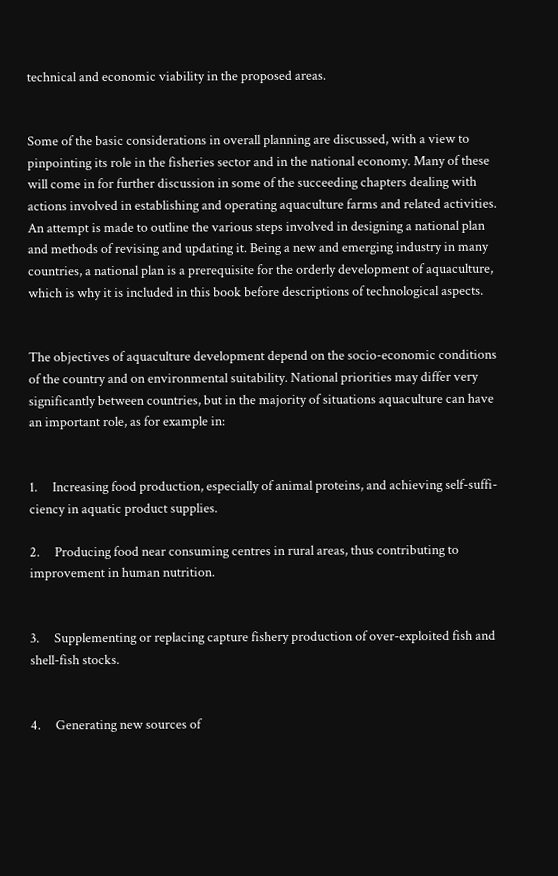technical and economic viability in the proposed areas.


Some of the basic considerations in overall planning are discussed, with a view to pinpointing its role in the fisheries sector and in the national economy. Many of these will come in for further discussion in some of the succeeding chapters dealing with actions involved in establishing and operating aquaculture farms and related activities. An attempt is made to outline the various steps involved in designing a national plan and methods of revising and updating it. Being a new and emerging industry in many countries, a national plan is a prerequisite for the orderly development of aquaculture, which is why it is included in this book before descriptions of technological aspects.


The objectives of aquaculture development depend on the socio-economic conditions of the country and on environmental suitability. National priorities may differ very significantly between countries, but in the majority of situations aquaculture can have an important role, as for example in:


1.     Increasing food production, especially of animal proteins, and achieving self-suffi-ciency in aquatic product supplies.

2.     Producing food near consuming centres in rural areas, thus contributing to improvement in human nutrition.


3.     Supplementing or replacing capture fishery production of over-exploited fish and shell-fish stocks.


4.     Generating new sources of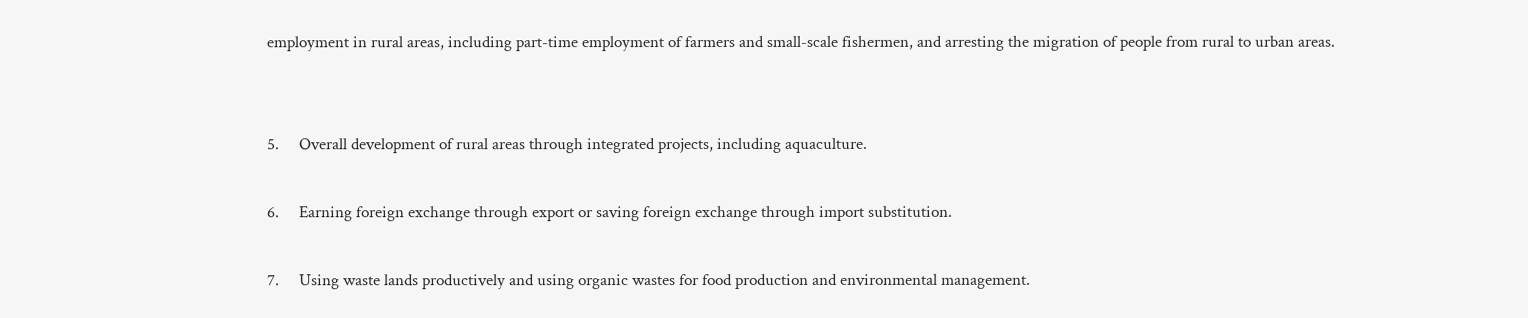employment in rural areas, including part-time employment of farmers and small-scale fishermen, and arresting the migration of people from rural to urban areas.


5.     Overall development of rural areas through integrated projects, including aquaculture.

6.     Earning foreign exchange through export or saving foreign exchange through import substitution.

7.     Using waste lands productively and using organic wastes for food production and environmental management.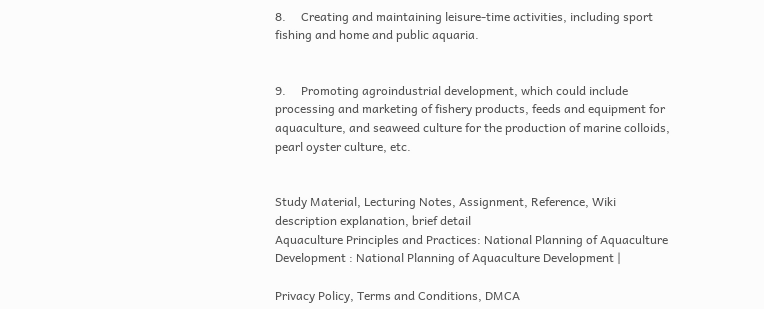8.     Creating and maintaining leisure-time activities, including sport fishing and home and public aquaria.


9.     Promoting agroindustrial development, which could include processing and marketing of fishery products, feeds and equipment for aquaculture, and seaweed culture for the production of marine colloids, pearl oyster culture, etc.


Study Material, Lecturing Notes, Assignment, Reference, Wiki description explanation, brief detail
Aquaculture Principles and Practices: National Planning of Aquaculture Development : National Planning of Aquaculture Development |

Privacy Policy, Terms and Conditions, DMCA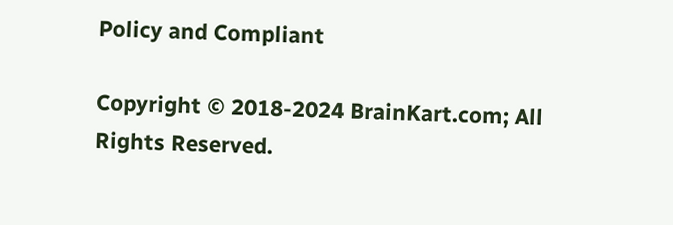Policy and Compliant

Copyright © 2018-2024 BrainKart.com; All Rights Reserved.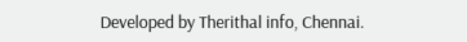Developed by Therithal info, Chennai.